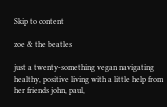Skip to content

zoe & the beatles

just a twenty-something vegan navigating healthy, positive living with a little help from her friends john, paul,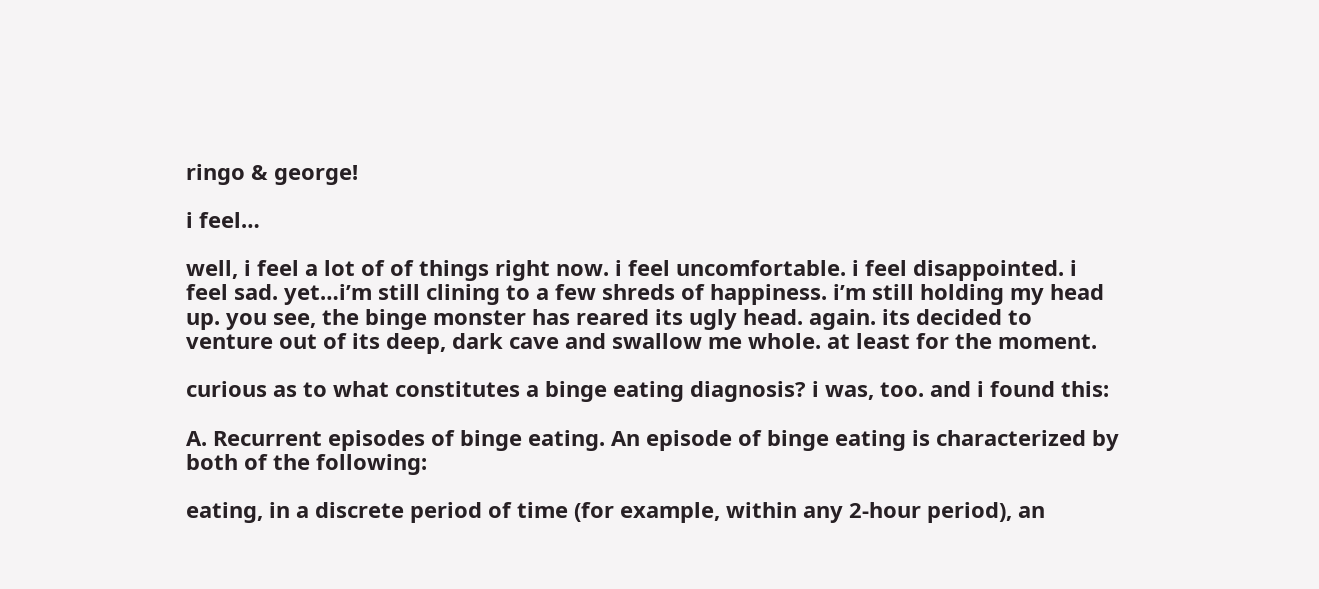ringo & george!

i feel…

well, i feel a lot of of things right now. i feel uncomfortable. i feel disappointed. i feel sad. yet…i’m still clining to a few shreds of happiness. i’m still holding my head up. you see, the binge monster has reared its ugly head. again. its decided to venture out of its deep, dark cave and swallow me whole. at least for the moment.

curious as to what constitutes a binge eating diagnosis? i was, too. and i found this:

A. Recurrent episodes of binge eating. An episode of binge eating is characterized by both of the following:

eating, in a discrete period of time (for example, within any 2-hour period), an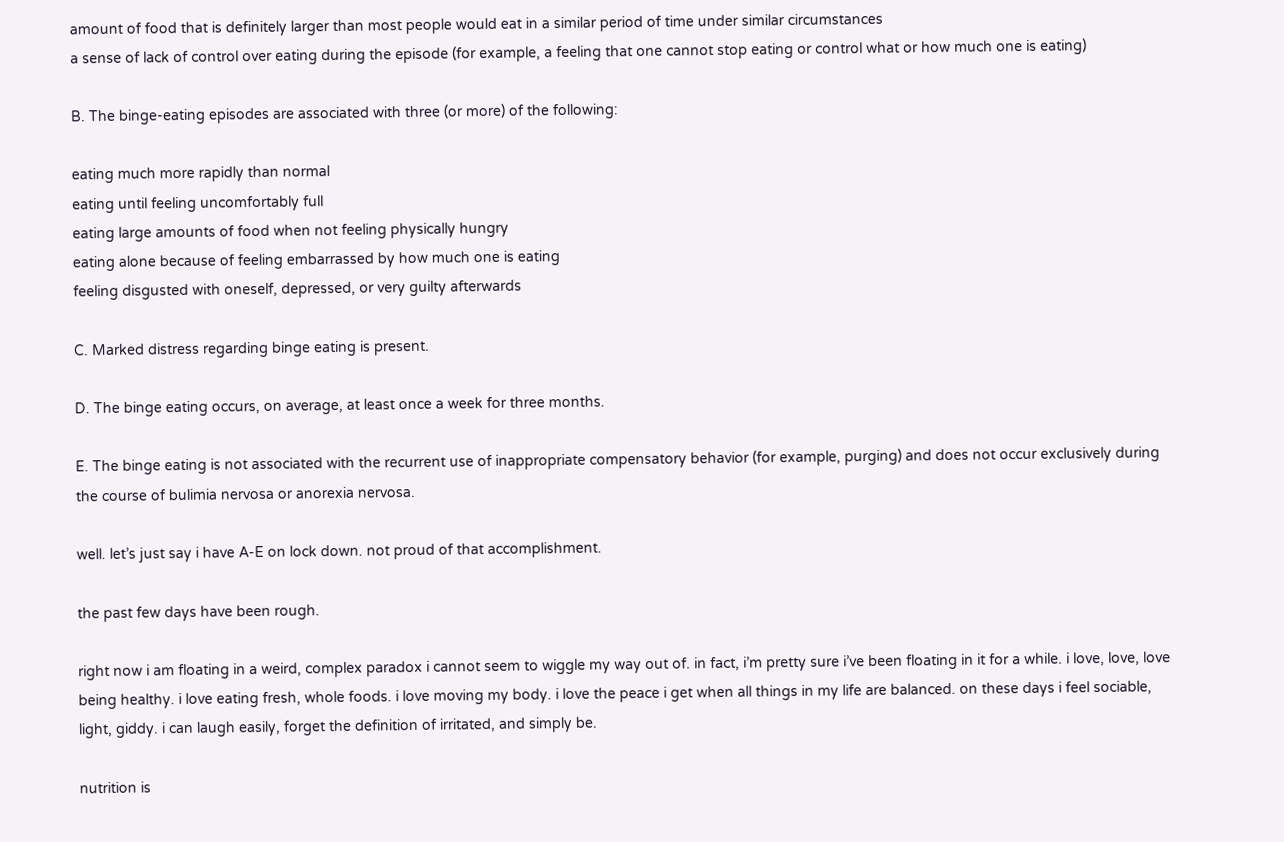amount of food that is definitely larger than most people would eat in a similar period of time under similar circumstances
a sense of lack of control over eating during the episode (for example, a feeling that one cannot stop eating or control what or how much one is eating)

B. The binge-eating episodes are associated with three (or more) of the following:

eating much more rapidly than normal
eating until feeling uncomfortably full
eating large amounts of food when not feeling physically hungry
eating alone because of feeling embarrassed by how much one is eating
feeling disgusted with oneself, depressed, or very guilty afterwards

C. Marked distress regarding binge eating is present.

D. The binge eating occurs, on average, at least once a week for three months.

E. The binge eating is not associated with the recurrent use of inappropriate compensatory behavior (for example, purging) and does not occur exclusively during the course of bulimia nervosa or anorexia nervosa.

well. let’s just say i have A-E on lock down. not proud of that accomplishment.

the past few days have been rough.

right now i am floating in a weird, complex paradox i cannot seem to wiggle my way out of. in fact, i’m pretty sure i’ve been floating in it for a while. i love, love, love being healthy. i love eating fresh, whole foods. i love moving my body. i love the peace i get when all things in my life are balanced. on these days i feel sociable, light, giddy. i can laugh easily, forget the definition of irritated, and simply be.

nutrition is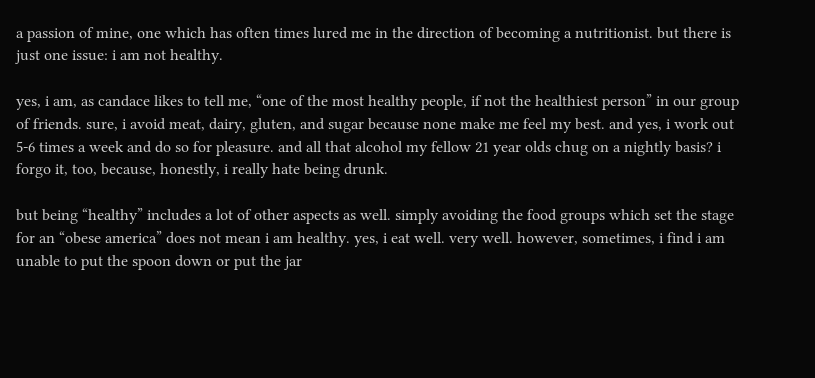a passion of mine, one which has often times lured me in the direction of becoming a nutritionist. but there is just one issue: i am not healthy.

yes, i am, as candace likes to tell me, “one of the most healthy people, if not the healthiest person” in our group of friends. sure, i avoid meat, dairy, gluten, and sugar because none make me feel my best. and yes, i work out 5-6 times a week and do so for pleasure. and all that alcohol my fellow 21 year olds chug on a nightly basis? i forgo it, too, because, honestly, i really hate being drunk.

but being “healthy” includes a lot of other aspects as well. simply avoiding the food groups which set the stage for an “obese america” does not mean i am healthy. yes, i eat well. very well. however, sometimes, i find i am unable to put the spoon down or put the jar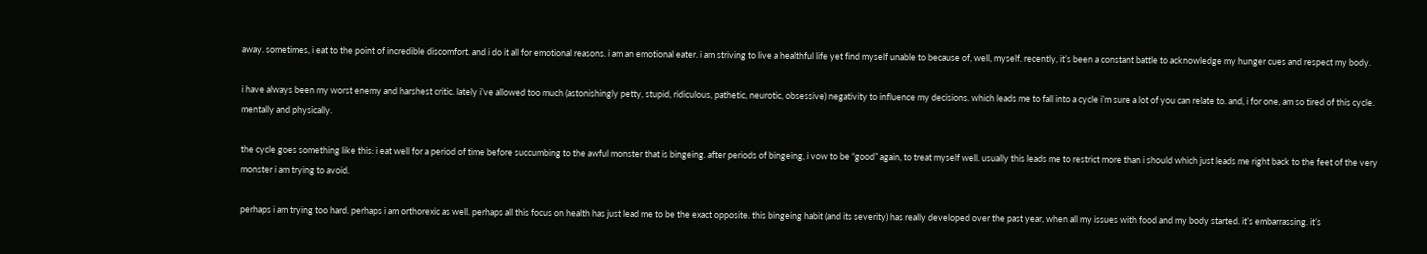away. sometimes, i eat to the point of incredible discomfort. and i do it all for emotional reasons. i am an emotional eater. i am striving to live a healthful life yet find myself unable to because of, well, myself. recently, it’s been a constant battle to acknowledge my hunger cues and respect my body.

i have always been my worst enemy and harshest critic. lately i’ve allowed too much (astonishingly petty, stupid, ridiculous, pathetic, neurotic, obsessive) negativity to influence my decisions. which leads me to fall into a cycle i’m sure a lot of you can relate to. and, i for one, am so tired of this cycle. mentally and physically.

the cycle goes something like this: i eat well for a period of time before succumbing to the awful monster that is bingeing. after periods of bingeing, i vow to be “good” again, to treat myself well. usually this leads me to restrict more than i should which just leads me right back to the feet of the very monster i am trying to avoid.

perhaps i am trying too hard. perhaps i am orthorexic as well. perhaps all this focus on health has just lead me to be the exact opposite. this bingeing habit (and its severity) has really developed over the past year, when all my issues with food and my body started. it’s embarrassing. it’s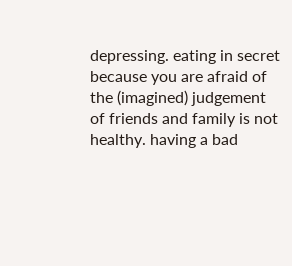depressing. eating in secret because you are afraid of the (imagined) judgement of friends and family is not healthy. having a bad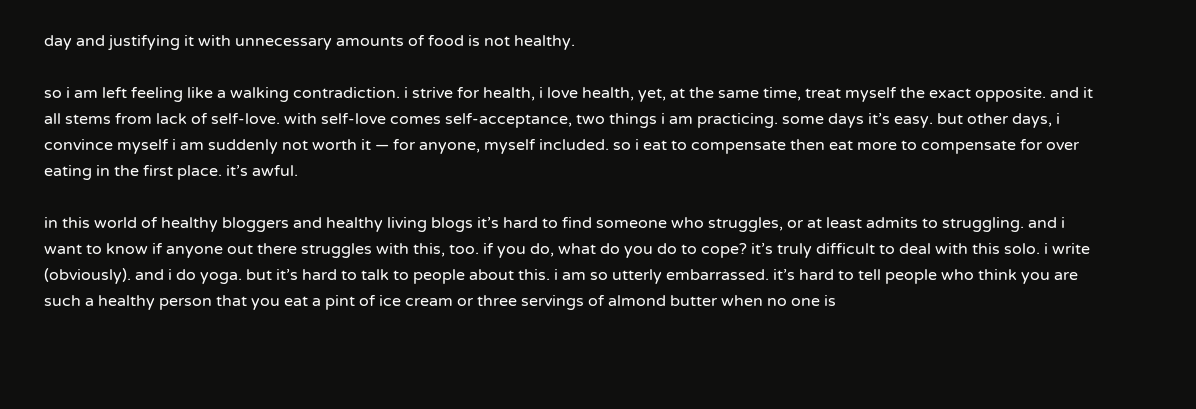day and justifying it with unnecessary amounts of food is not healthy.

so i am left feeling like a walking contradiction. i strive for health, i love health, yet, at the same time, treat myself the exact opposite. and it all stems from lack of self-love. with self-love comes self-acceptance, two things i am practicing. some days it’s easy. but other days, i convince myself i am suddenly not worth it — for anyone, myself included. so i eat to compensate then eat more to compensate for over eating in the first place. it’s awful.

in this world of healthy bloggers and healthy living blogs it’s hard to find someone who struggles, or at least admits to struggling. and i want to know if anyone out there struggles with this, too. if you do, what do you do to cope? it’s truly difficult to deal with this solo. i write (obviously). and i do yoga. but it’s hard to talk to people about this. i am so utterly embarrassed. it’s hard to tell people who think you are such a healthy person that you eat a pint of ice cream or three servings of almond butter when no one is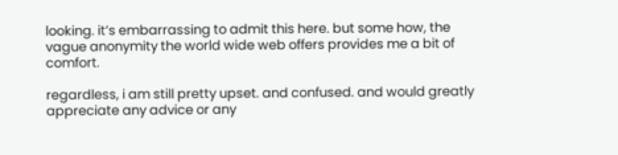looking. it’s embarrassing to admit this here. but some how, the vague anonymity the world wide web offers provides me a bit of comfort.

regardless, i am still pretty upset. and confused. and would greatly appreciate any advice or any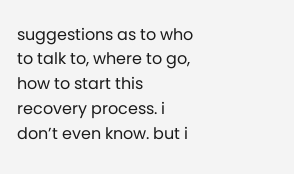suggestions as to who to talk to, where to go, how to start this recovery process. i don’t even know. but i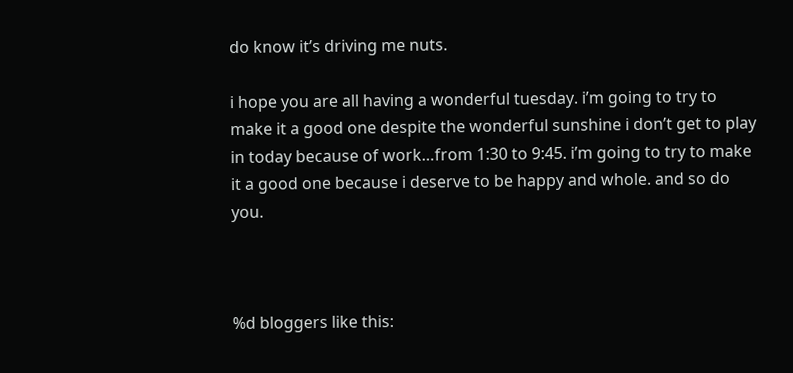do know it’s driving me nuts.

i hope you are all having a wonderful tuesday. i’m going to try to make it a good one despite the wonderful sunshine i don’t get to play in today because of work…from 1:30 to 9:45. i’m going to try to make it a good one because i deserve to be happy and whole. and so do you.



%d bloggers like this: